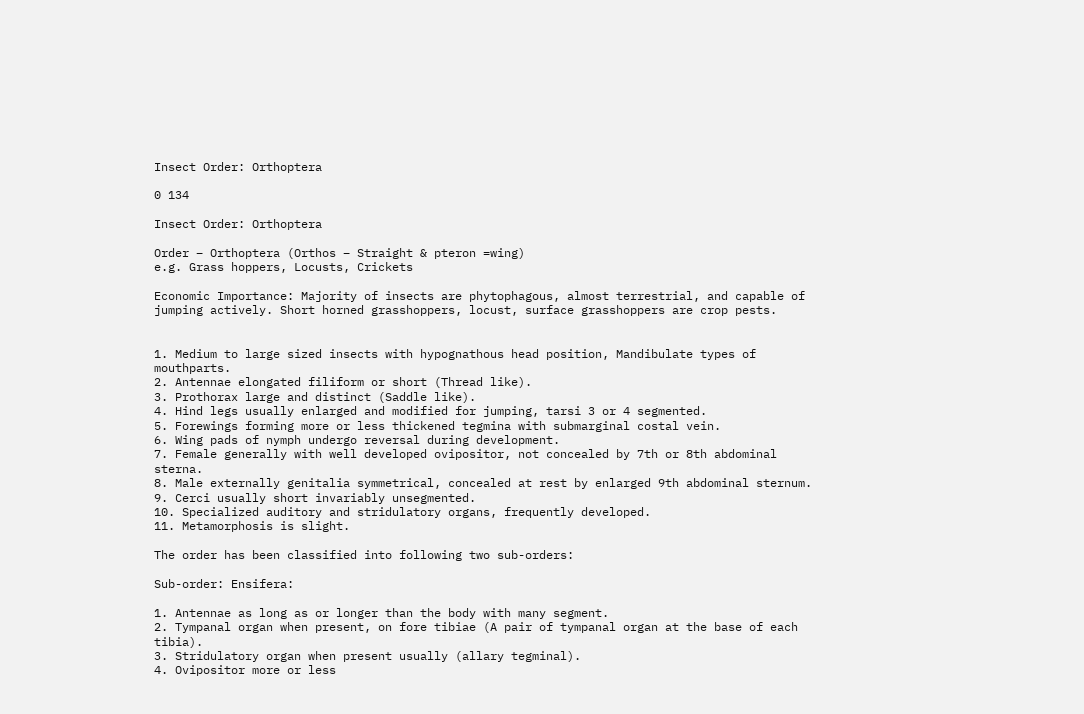Insect Order: Orthoptera

0 134

Insect Order: Orthoptera

Order – Orthoptera (Orthos – Straight & pteron =wing)
e.g. Grass hoppers, Locusts, Crickets

Economic Importance: Majority of insects are phytophagous, almost terrestrial, and capable of jumping actively. Short horned grasshoppers, locust, surface grasshoppers are crop pests.


1. Medium to large sized insects with hypognathous head position, Mandibulate types of mouthparts.
2. Antennae elongated filiform or short (Thread like).
3. Prothorax large and distinct (Saddle like).
4. Hind legs usually enlarged and modified for jumping, tarsi 3 or 4 segmented.
5. Forewings forming more or less thickened tegmina with submarginal costal vein.
6. Wing pads of nymph undergo reversal during development.
7. Female generally with well developed ovipositor, not concealed by 7th or 8th abdominal sterna.
8. Male externally genitalia symmetrical, concealed at rest by enlarged 9th abdominal sternum.
9. Cerci usually short invariably unsegmented.
10. Specialized auditory and stridulatory organs, frequently developed.
11. Metamorphosis is slight.

The order has been classified into following two sub-orders:

Sub-order: Ensifera:

1. Antennae as long as or longer than the body with many segment.
2. Tympanal organ when present, on fore tibiae (A pair of tympanal organ at the base of each tibia).
3. Stridulatory organ when present usually (allary tegminal).
4. Ovipositor more or less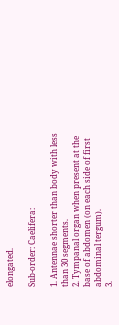elongated.

Sub-order: Caelifera:

1. Antennae shorter than body with less than 30 segments.
2. Tympanal organ when present at the base of abdomen (on each side of first abdominal tergum).
3.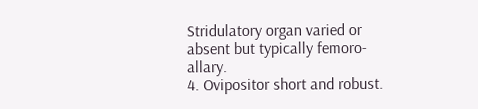Stridulatory organ varied or absent but typically femoro-allary.
4. Ovipositor short and robust.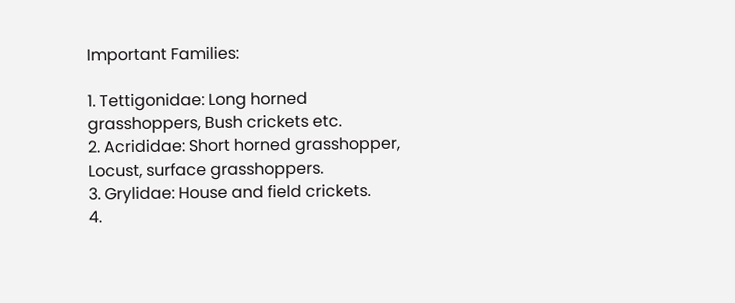Important Families:

1. Tettigonidae: Long horned grasshoppers, Bush crickets etc.
2. Acrididae: Short horned grasshopper, Locust, surface grasshoppers.
3. Grylidae: House and field crickets.
4.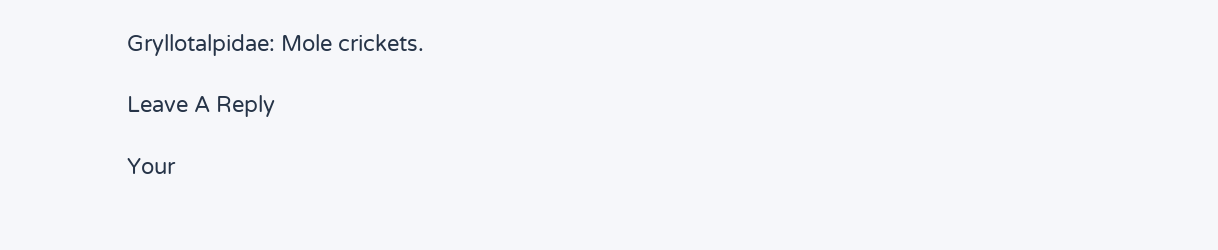Gryllotalpidae: Mole crickets.

Leave A Reply

Your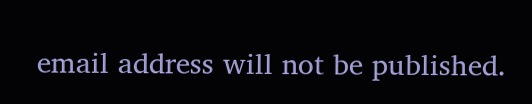email address will not be published.